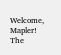Welcome, Mapler!
The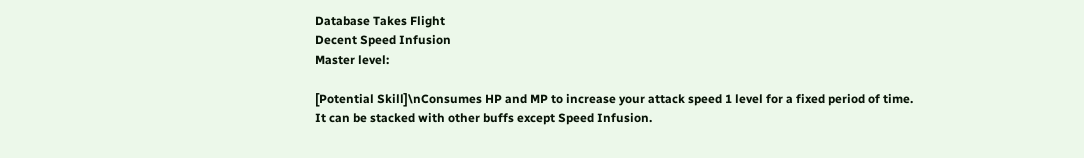Database Takes Flight
Decent Speed Infusion
Master level:

[Potential Skill]\nConsumes HP and MP to increase your attack speed 1 level for a fixed period of time. It can be stacked with other buffs except Speed Infusion.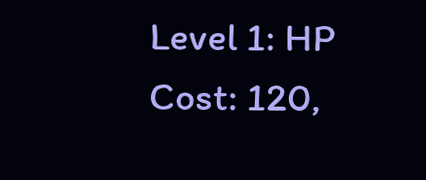Level 1: HP Cost: 120,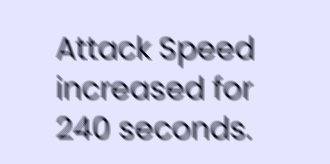Attack Speed increased for 240 seconds.